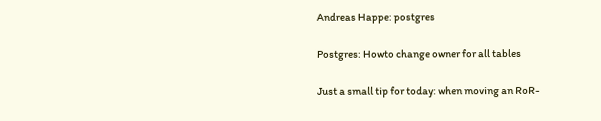Andreas Happe: postgres

Postgres: Howto change owner for all tables

Just a small tip for today: when moving an RoR-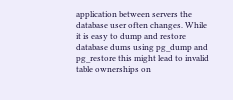application between servers the database user often changes. While it is easy to dump and restore database dums using pg_dump and pg_restore this might lead to invalid table ownerships on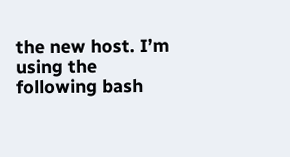the new host. I’m using the following bash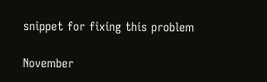snippet for fixing this problem

November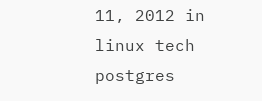11, 2012 in linux tech postgres